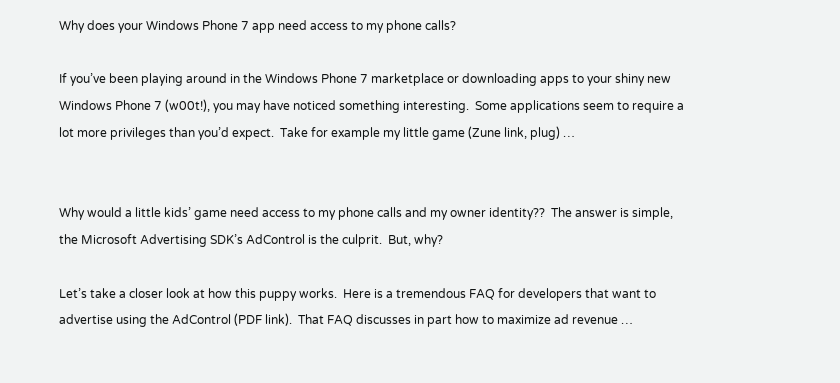Why does your Windows Phone 7 app need access to my phone calls?

If you’ve been playing around in the Windows Phone 7 marketplace or downloading apps to your shiny new Windows Phone 7 (w00t!), you may have noticed something interesting.  Some applications seem to require a lot more privileges than you’d expect.  Take for example my little game (Zune link, plug) …


Why would a little kids’ game need access to my phone calls and my owner identity??  The answer is simple, the Microsoft Advertising SDK’s AdControl is the culprit.  But, why?

Let’s take a closer look at how this puppy works.  Here is a tremendous FAQ for developers that want to advertise using the AdControl (PDF link).  That FAQ discusses in part how to maximize ad revenue …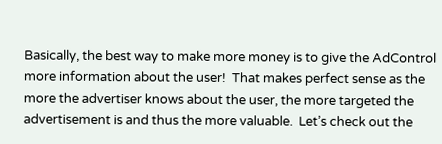Basically, the best way to make more money is to give the AdControl more information about the user!  That makes perfect sense as the more the advertiser knows about the user, the more targeted the advertisement is and thus the more valuable.  Let’s check out the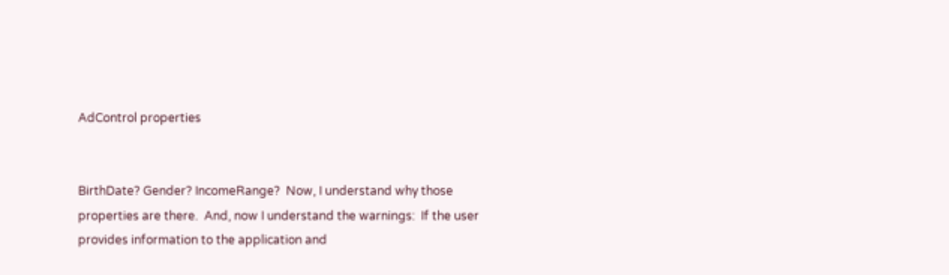AdControl properties


BirthDate? Gender? IncomeRange?  Now, I understand why those properties are there.  And, now I understand the warnings:  If the user provides information to the application and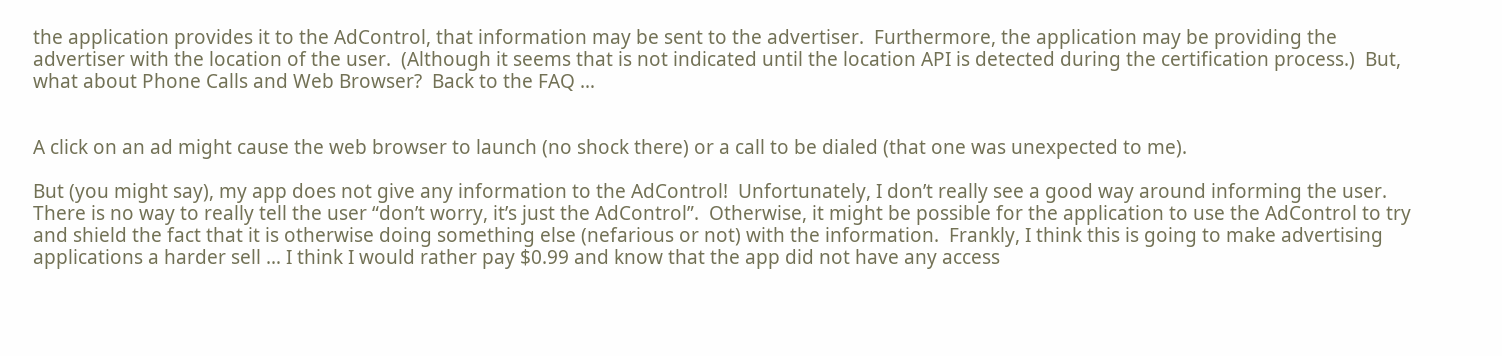the application provides it to the AdControl, that information may be sent to the advertiser.  Furthermore, the application may be providing the advertiser with the location of the user.  (Although it seems that is not indicated until the location API is detected during the certification process.)  But, what about Phone Calls and Web Browser?  Back to the FAQ …


A click on an ad might cause the web browser to launch (no shock there) or a call to be dialed (that one was unexpected to me).

But (you might say), my app does not give any information to the AdControl!  Unfortunately, I don’t really see a good way around informing the user.  There is no way to really tell the user “don’t worry, it’s just the AdControl”.  Otherwise, it might be possible for the application to use the AdControl to try and shield the fact that it is otherwise doing something else (nefarious or not) with the information.  Frankly, I think this is going to make advertising applications a harder sell … I think I would rather pay $0.99 and know that the app did not have any access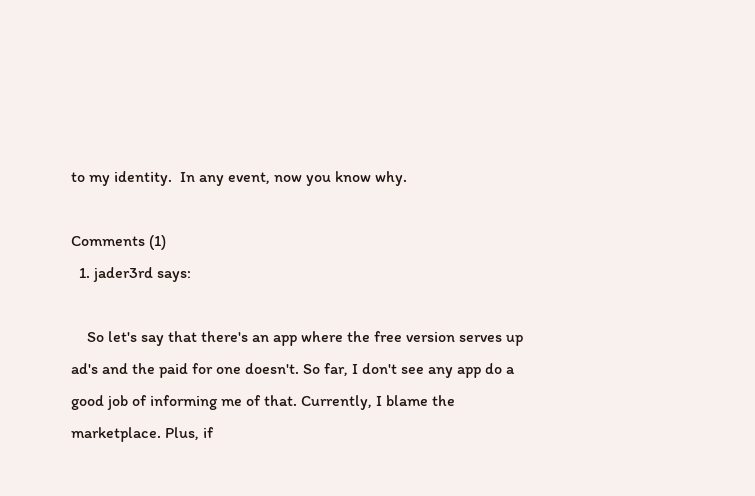to my identity.  In any event, now you know why.

Comments (1)
  1. jader3rd says:

    So let's say that there's an app where the free version serves up ad's and the paid for one doesn't. So far, I don't see any app do a good job of informing me of that. Currently, I blame the marketplace. Plus, if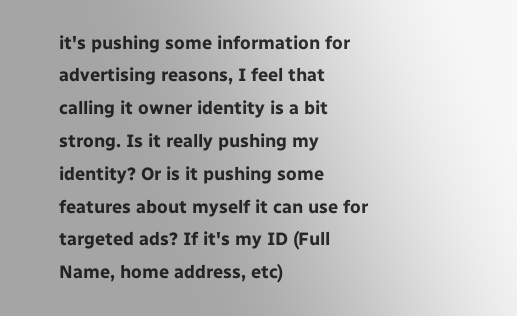it's pushing some information for advertising reasons, I feel that calling it owner identity is a bit strong. Is it really pushing my identity? Or is it pushing some features about myself it can use for targeted ads? If it's my ID (Full Name, home address, etc)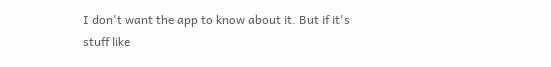I don't want the app to know about it. But if it's stuff like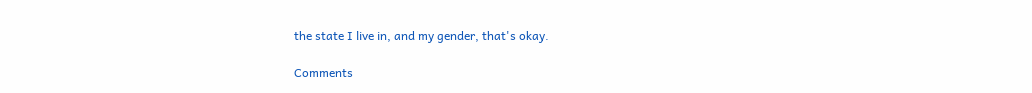the state I live in, and my gender, that's okay.

Comments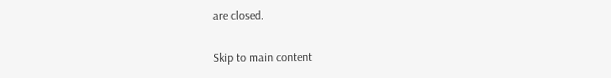are closed.

Skip to main content